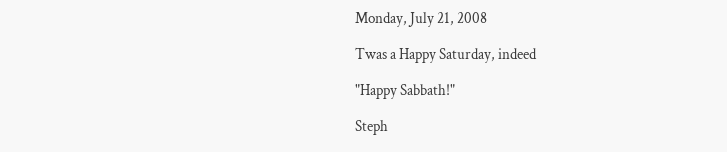Monday, July 21, 2008

Twas a Happy Saturday, indeed

"Happy Sabbath!"

Steph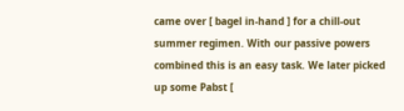came over [ bagel in-hand ] for a chill-out summer regimen. With our passive powers combined this is an easy task. We later picked up some Pabst [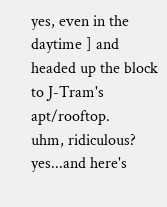yes, even in the daytime ] and headed up the block to J-Tram's apt/rooftop.
uhm, ridiculous? yes...and here's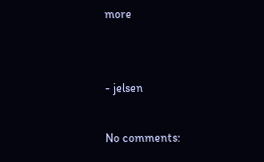more


- jelsen

No comments: